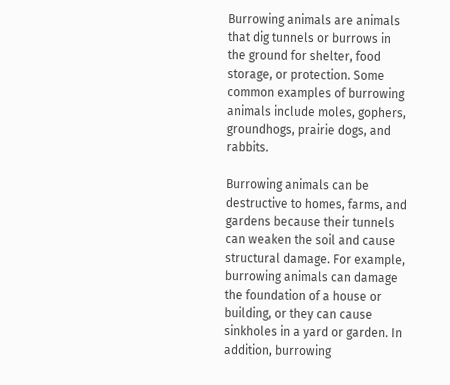Burrowing animals are animals that dig tunnels or burrows in the ground for shelter, food storage, or protection. Some common examples of burrowing animals include moles, gophers, groundhogs, prairie dogs, and rabbits.

Burrowing animals can be destructive to homes, farms, and gardens because their tunnels can weaken the soil and cause structural damage. For example, burrowing animals can damage the foundation of a house or building, or they can cause sinkholes in a yard or garden. In addition, burrowing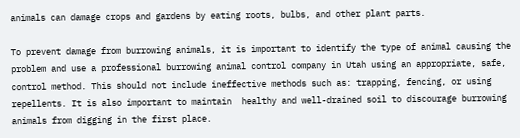animals can damage crops and gardens by eating roots, bulbs, and other plant parts.

To prevent damage from burrowing animals, it is important to identify the type of animal causing the problem and use a professional burrowing animal control company in Utah using an appropriate, safe, control method. This should not include ineffective methods such as: trapping, fencing, or using repellents. It is also important to maintain  healthy and well-drained soil to discourage burrowing animals from digging in the first place.